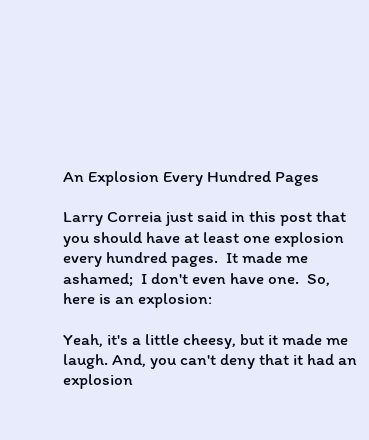An Explosion Every Hundred Pages

Larry Correia just said in this post that you should have at least one explosion every hundred pages.  It made me ashamed;  I don't even have one.  So, here is an explosion:

Yeah, it's a little cheesy, but it made me laugh. And, you can't deny that it had an explosion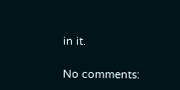in it.

No comments: